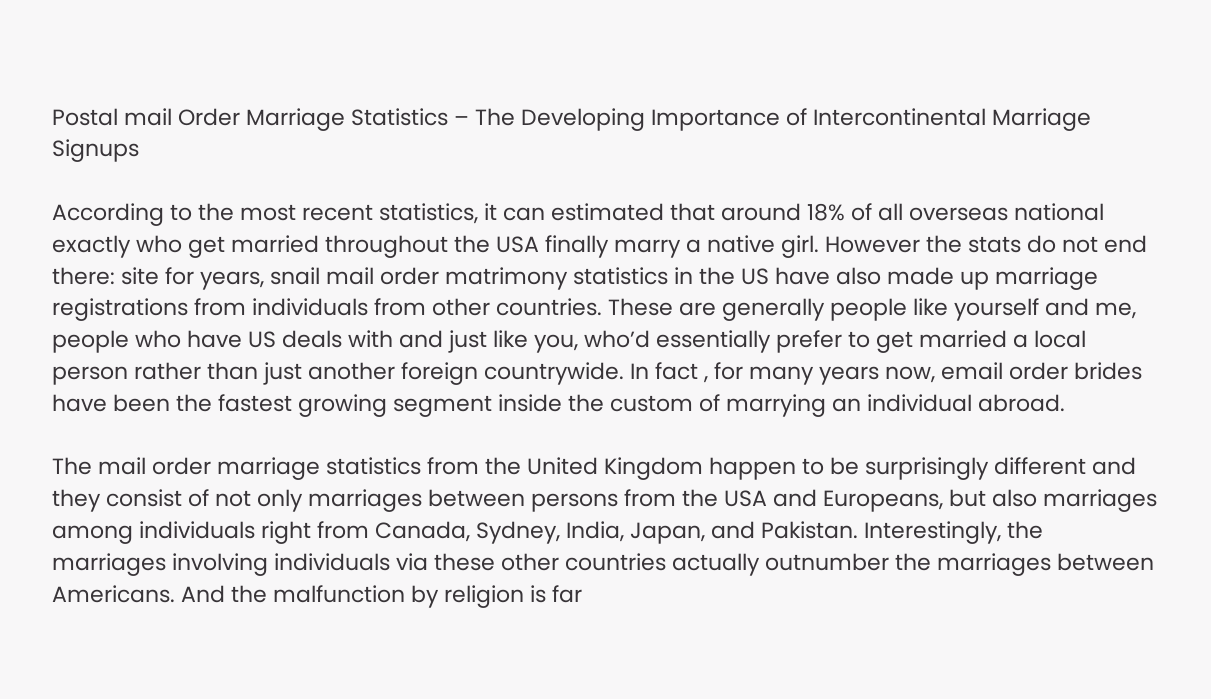Postal mail Order Marriage Statistics – The Developing Importance of Intercontinental Marriage Signups

According to the most recent statistics, it can estimated that around 18% of all overseas national exactly who get married throughout the USA finally marry a native girl. However the stats do not end there: site for years, snail mail order matrimony statistics in the US have also made up marriage registrations from individuals from other countries. These are generally people like yourself and me, people who have US deals with and just like you, who’d essentially prefer to get married a local person rather than just another foreign countrywide. In fact , for many years now, email order brides have been the fastest growing segment inside the custom of marrying an individual abroad.

The mail order marriage statistics from the United Kingdom happen to be surprisingly different and they consist of not only marriages between persons from the USA and Europeans, but also marriages among individuals right from Canada, Sydney, India, Japan, and Pakistan. Interestingly, the marriages involving individuals via these other countries actually outnumber the marriages between Americans. And the malfunction by religion is far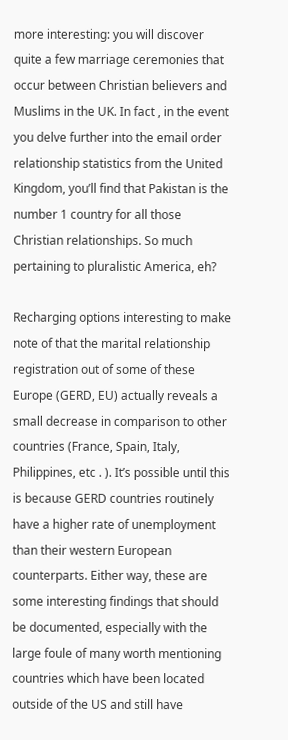more interesting: you will discover quite a few marriage ceremonies that occur between Christian believers and Muslims in the UK. In fact , in the event you delve further into the email order relationship statistics from the United Kingdom, you’ll find that Pakistan is the number 1 country for all those Christian relationships. So much pertaining to pluralistic America, eh?

Recharging options interesting to make note of that the marital relationship registration out of some of these Europe (GERD, EU) actually reveals a small decrease in comparison to other countries (France, Spain, Italy, Philippines, etc . ). It’s possible until this is because GERD countries routinely have a higher rate of unemployment than their western European counterparts. Either way, these are some interesting findings that should be documented, especially with the large foule of many worth mentioning countries which have been located outside of the US and still have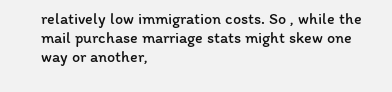relatively low immigration costs. So , while the mail purchase marriage stats might skew one way or another,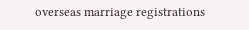overseas marriage registrations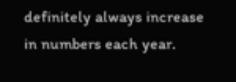definitely always increase in numbers each year.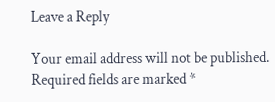Leave a Reply

Your email address will not be published. Required fields are marked *